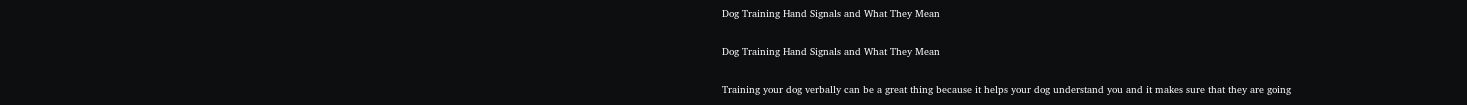Dog Training Hand Signals and What They Mean

Dog Training Hand Signals and What They Mean

Training your dog verbally can be a great thing because it helps your dog understand you and it makes sure that they are going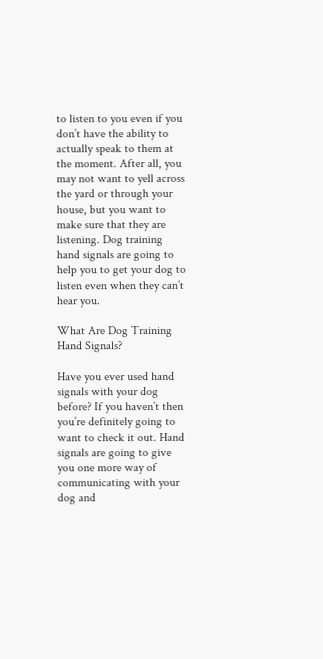to listen to you even if you don’t have the ability to actually speak to them at the moment. After all, you may not want to yell across the yard or through your house, but you want to make sure that they are listening. Dog training hand signals are going to help you to get your dog to listen even when they can’t hear you.

What Are Dog Training Hand Signals?

Have you ever used hand signals with your dog before? If you haven’t then you’re definitely going to want to check it out. Hand signals are going to give you one more way of communicating with your dog and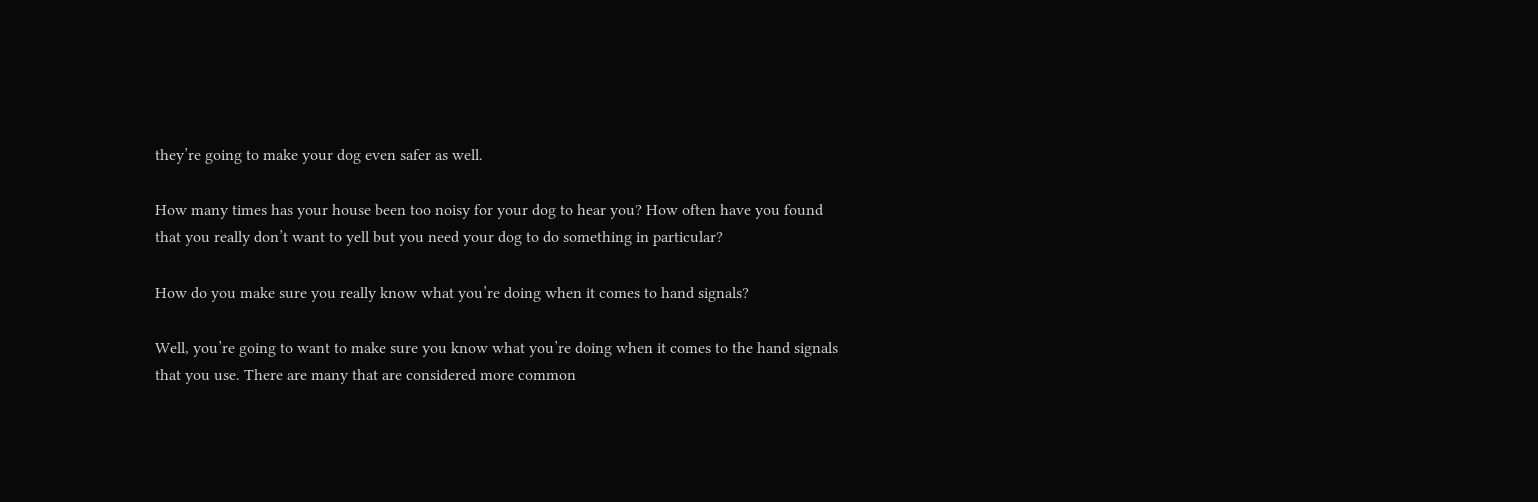they’re going to make your dog even safer as well.

How many times has your house been too noisy for your dog to hear you? How often have you found that you really don’t want to yell but you need your dog to do something in particular?

How do you make sure you really know what you’re doing when it comes to hand signals?

Well, you’re going to want to make sure you know what you’re doing when it comes to the hand signals that you use. There are many that are considered more common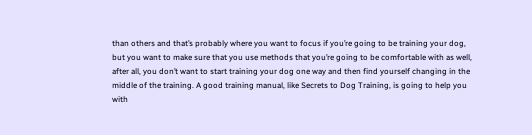than others and that’s probably where you want to focus if you’re going to be training your dog, but you want to make sure that you use methods that you’re going to be comfortable with as well, after all, you don’t want to start training your dog one way and then find yourself changing in the middle of the training. A good training manual, like Secrets to Dog Training, is going to help you with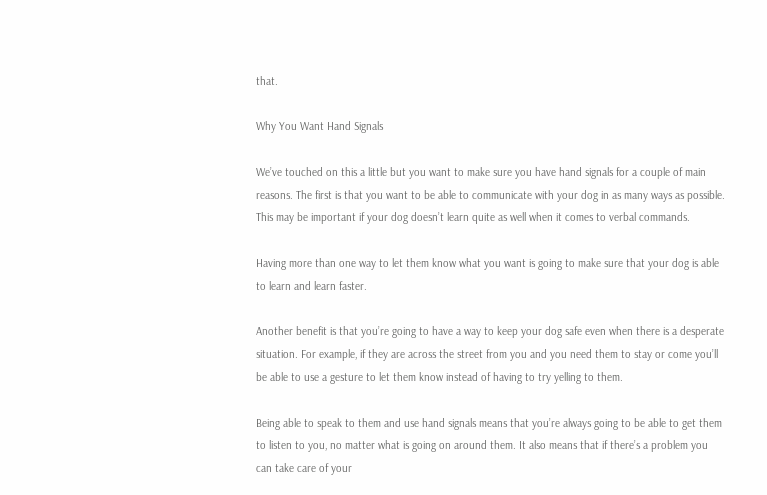that.

Why You Want Hand Signals

We’ve touched on this a little but you want to make sure you have hand signals for a couple of main reasons. The first is that you want to be able to communicate with your dog in as many ways as possible. This may be important if your dog doesn’t learn quite as well when it comes to verbal commands.

Having more than one way to let them know what you want is going to make sure that your dog is able to learn and learn faster.

Another benefit is that you’re going to have a way to keep your dog safe even when there is a desperate situation. For example, if they are across the street from you and you need them to stay or come you’ll be able to use a gesture to let them know instead of having to try yelling to them.

Being able to speak to them and use hand signals means that you’re always going to be able to get them to listen to you, no matter what is going on around them. It also means that if there’s a problem you can take care of your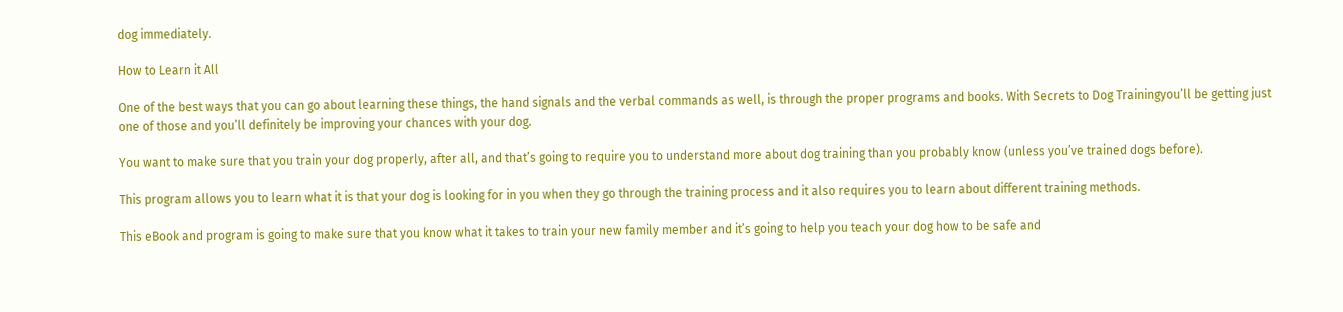dog immediately.

How to Learn it All

One of the best ways that you can go about learning these things, the hand signals and the verbal commands as well, is through the proper programs and books. With Secrets to Dog Trainingyou’ll be getting just one of those and you’ll definitely be improving your chances with your dog.

You want to make sure that you train your dog properly, after all, and that’s going to require you to understand more about dog training than you probably know (unless you’ve trained dogs before).

This program allows you to learn what it is that your dog is looking for in you when they go through the training process and it also requires you to learn about different training methods.

This eBook and program is going to make sure that you know what it takes to train your new family member and it’s going to help you teach your dog how to be safe and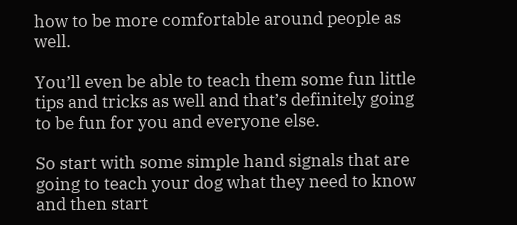how to be more comfortable around people as well.

You’ll even be able to teach them some fun little tips and tricks as well and that’s definitely going to be fun for you and everyone else.

So start with some simple hand signals that are going to teach your dog what they need to know and then start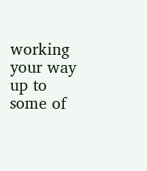working your way up to some of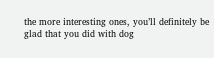the more interesting ones, you’ll definitely be glad that you did with dog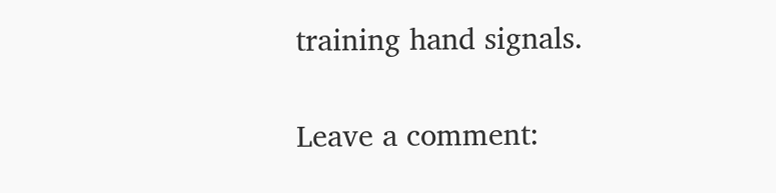training hand signals.

Leave a comment: